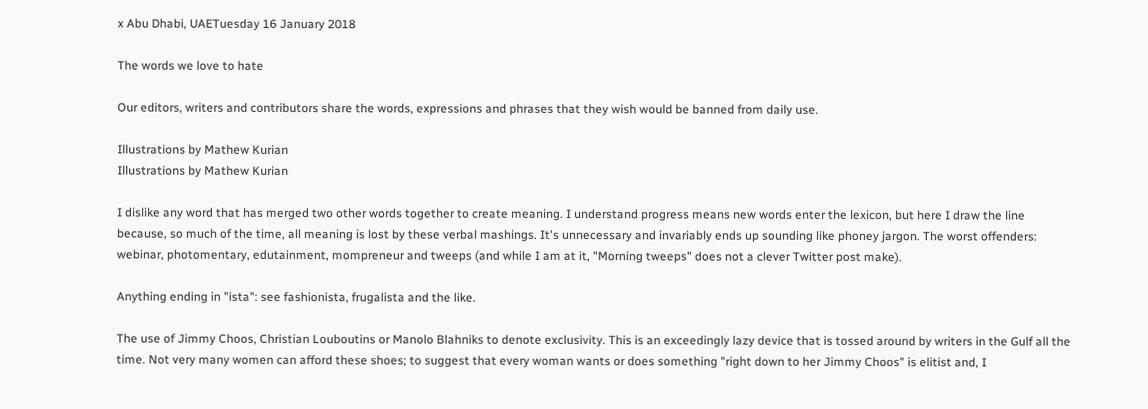x Abu Dhabi, UAETuesday 16 January 2018

The words we love to hate

Our editors, writers and contributors share the words, expressions and phrases that they wish would be banned from daily use.

Illustrations by Mathew Kurian
Illustrations by Mathew Kurian

I dislike any word that has merged two other words together to create meaning. I understand progress means new words enter the lexicon, but here I draw the line because, so much of the time, all meaning is lost by these verbal mashings. It's unnecessary and invariably ends up sounding like phoney jargon. The worst offenders: webinar, photomentary, edutainment, mompreneur and tweeps (and while I am at it, "Morning tweeps" does not a clever Twitter post make).

Anything ending in "ista": see fashionista, frugalista and the like.

The use of Jimmy Choos, Christian Louboutins or Manolo Blahniks to denote exclusivity. This is an exceedingly lazy device that is tossed around by writers in the Gulf all the time. Not very many women can afford these shoes; to suggest that every woman wants or does something "right down to her Jimmy Choos" is elitist and, I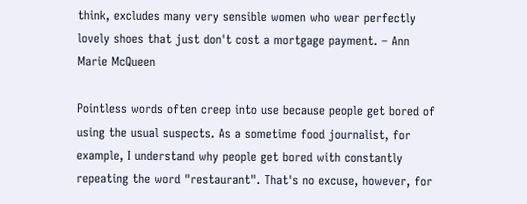think, excludes many very sensible women who wear perfectly lovely shoes that just don't cost a mortgage payment. – Ann Marie McQueen

Pointless words often creep into use because people get bored of using the usual suspects. As a sometime food journalist, for example, I understand why people get bored with constantly repeating the word "restaurant". That's no excuse, however, for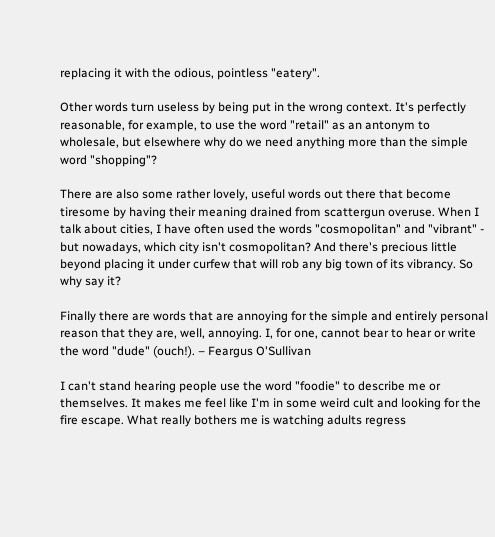replacing it with the odious, pointless "eatery".

Other words turn useless by being put in the wrong context. It's perfectly reasonable, for example, to use the word "retail" as an antonym to wholesale, but elsewhere why do we need anything more than the simple word "shopping"?

There are also some rather lovely, useful words out there that become tiresome by having their meaning drained from scattergun overuse. When I talk about cities, I have often used the words "cosmopolitan" and "vibrant" - but nowadays, which city isn't cosmopolitan? And there's precious little beyond placing it under curfew that will rob any big town of its vibrancy. So why say it?

Finally there are words that are annoying for the simple and entirely personal reason that they are, well, annoying. I, for one, cannot bear to hear or write the word "dude" (ouch!). – Feargus O'Sullivan

I can't stand hearing people use the word "foodie" to describe me or themselves. It makes me feel like I'm in some weird cult and looking for the fire escape. What really bothers me is watching adults regress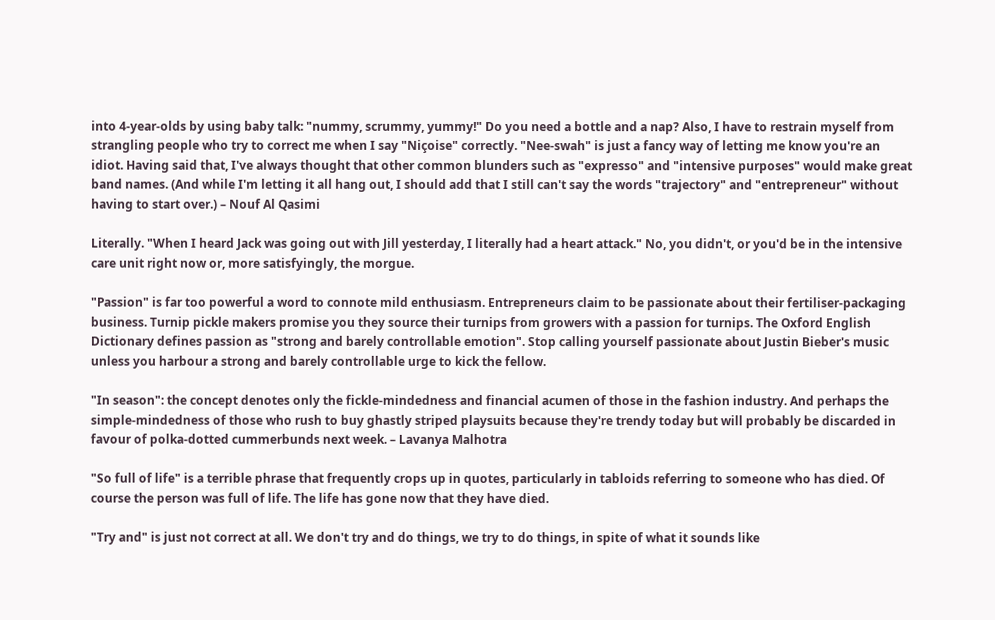into 4-year-olds by using baby talk: "nummy, scrummy, yummy!" Do you need a bottle and a nap? Also, I have to restrain myself from strangling people who try to correct me when I say "Niçoise" correctly. "Nee-swah" is just a fancy way of letting me know you're an idiot. Having said that, I've always thought that other common blunders such as "expresso" and "intensive purposes" would make great band names. (And while I'm letting it all hang out, I should add that I still can't say the words "trajectory" and "entrepreneur" without having to start over.) – Nouf Al Qasimi

Literally. "When I heard Jack was going out with Jill yesterday, I literally had a heart attack." No, you didn't, or you'd be in the intensive care unit right now or, more satisfyingly, the morgue.

"Passion" is far too powerful a word to connote mild enthusiasm. Entrepreneurs claim to be passionate about their fertiliser-packaging business. Turnip pickle makers promise you they source their turnips from growers with a passion for turnips. The Oxford English Dictionary defines passion as "strong and barely controllable emotion". Stop calling yourself passionate about Justin Bieber's music unless you harbour a strong and barely controllable urge to kick the fellow.

"In season": the concept denotes only the fickle-mindedness and financial acumen of those in the fashion industry. And perhaps the simple-mindedness of those who rush to buy ghastly striped playsuits because they're trendy today but will probably be discarded in favour of polka-dotted cummerbunds next week. – Lavanya Malhotra

"So full of life" is a terrible phrase that frequently crops up in quotes, particularly in tabloids referring to someone who has died. Of course the person was full of life. The life has gone now that they have died.

"Try and" is just not correct at all. We don't try and do things, we try to do things, in spite of what it sounds like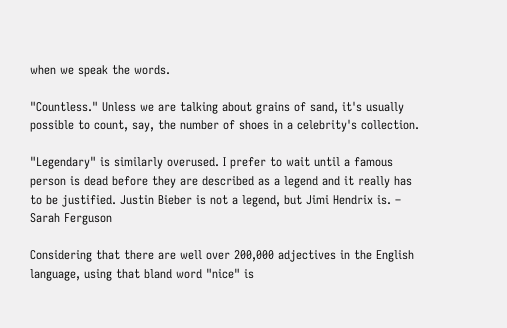when we speak the words.

"Countless." Unless we are talking about grains of sand, it's usually possible to count, say, the number of shoes in a celebrity's collection.

"Legendary" is similarly overused. I prefer to wait until a famous person is dead before they are described as a legend and it really has to be justified. Justin Bieber is not a legend, but Jimi Hendrix is. – Sarah Ferguson

Considering that there are well over 200,000 adjectives in the English language, using that bland word "nice" is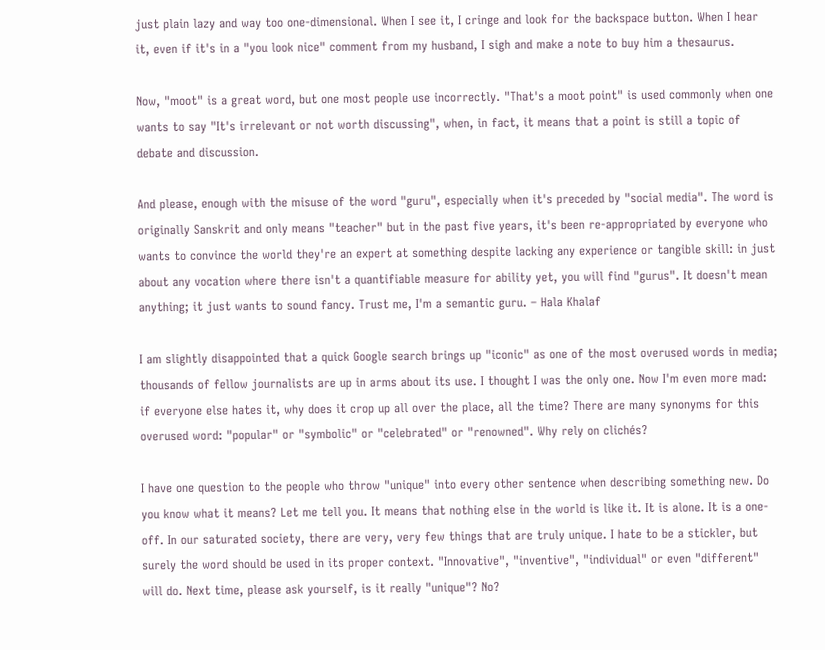just plain lazy and way too one-dimensional. When I see it, I cringe and look for the backspace button. When I hear it, even if it's in a "you look nice" comment from my husband, I sigh and make a note to buy him a thesaurus.

Now, "moot" is a great word, but one most people use incorrectly. "That's a moot point" is used commonly when one wants to say "It's irrelevant or not worth discussing", when, in fact, it means that a point is still a topic of debate and discussion.

And please, enough with the misuse of the word "guru", especially when it's preceded by "social media". The word is originally Sanskrit and only means "teacher" but in the past five years, it's been re-appropriated by everyone who wants to convince the world they're an expert at something despite lacking any experience or tangible skill: in just about any vocation where there isn't a quantifiable measure for ability yet, you will find "gurus". It doesn't mean anything; it just wants to sound fancy. Trust me, I'm a semantic guru. – Hala Khalaf

I am slightly disappointed that a quick Google search brings up "iconic" as one of the most overused words in media; thousands of fellow journalists are up in arms about its use. I thought I was the only one. Now I'm even more mad: if everyone else hates it, why does it crop up all over the place, all the time? There are many synonyms for this overused word: "popular" or "symbolic" or "celebrated" or "renowned". Why rely on clichés?

I have one question to the people who throw "unique" into every other sentence when describing something new. Do you know what it means? Let me tell you. It means that nothing else in the world is like it. It is alone. It is a one-off. In our saturated society, there are very, very few things that are truly unique. I hate to be a stickler, but surely the word should be used in its proper context. "Innovative", "inventive", "individual" or even "different" will do. Next time, please ask yourself, is it really "unique"? No?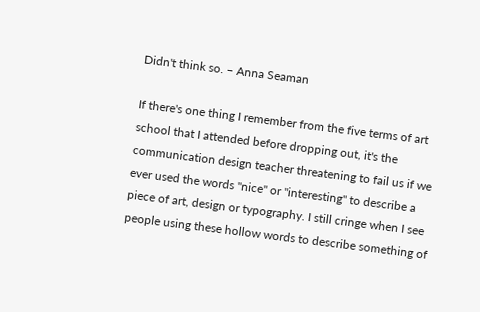Didn't think so. – Anna Seaman

If there's one thing I remember from the five terms of art school that I attended before dropping out, it's the communication design teacher threatening to fail us if we ever used the words "nice" or "interesting" to describe a piece of art, design or typography. I still cringe when I see people using these hollow words to describe something of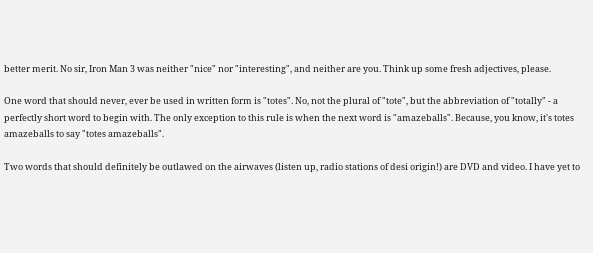better merit. No sir, Iron Man 3 was neither "nice" nor "interesting", and neither are you. Think up some fresh adjectives, please.

One word that should never, ever be used in written form is "totes". No, not the plural of "tote", but the abbreviation of "totally" - a perfectly short word to begin with. The only exception to this rule is when the next word is "amazeballs". Because, you know, it's totes amazeballs to say "totes amazeballs".

Two words that should definitely be outlawed on the airwaves (listen up, radio stations of desi origin!) are DVD and video. I have yet to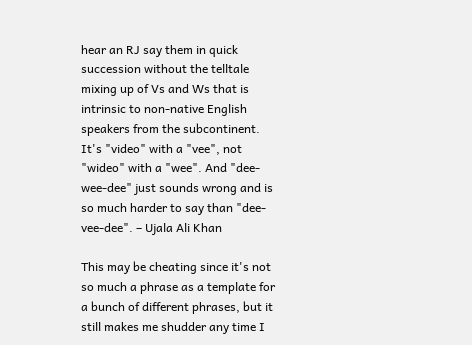hear an RJ say them in quick succession without the telltale mixing up of Vs and Ws that is intrinsic to non-native English speakers from the subcontinent. It's "video" with a "vee", not "wideo" with a "wee". And "dee-wee-dee" just sounds wrong and is so much harder to say than "dee-vee-dee". – Ujala Ali Khan

This may be cheating since it's not so much a phrase as a template for a bunch of different phrases, but it still makes me shudder any time I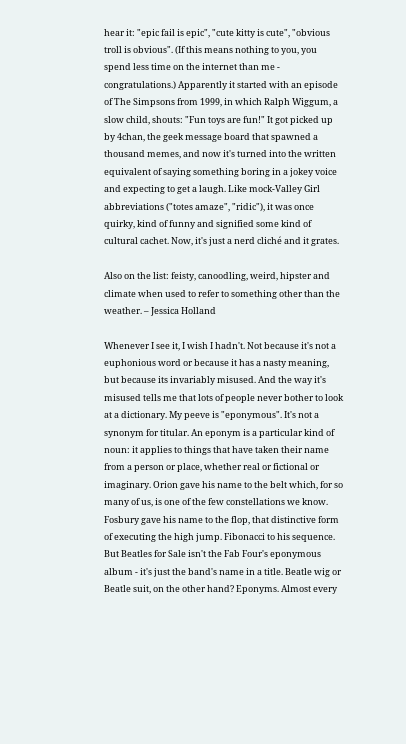hear it: "epic fail is epic", "cute kitty is cute", "obvious troll is obvious". (If this means nothing to you, you spend less time on the internet than me - congratulations.) Apparently it started with an episode of The Simpsons from 1999, in which Ralph Wiggum, a slow child, shouts: "Fun toys are fun!" It got picked up by 4chan, the geek message board that spawned a thousand memes, and now it's turned into the written equivalent of saying something boring in a jokey voice and expecting to get a laugh. Like mock-Valley Girl abbreviations ("totes amaze", "ridic"), it was once quirky, kind of funny and signified some kind of cultural cachet. Now, it's just a nerd cliché and it grates.

Also on the list: feisty, canoodling, weird, hipster and climate when used to refer to something other than the weather. – Jessica Holland

Whenever I see it, I wish I hadn't. Not because it's not a euphonious word or because it has a nasty meaning, but because its invariably misused. And the way it's misused tells me that lots of people never bother to look at a dictionary. My peeve is "eponymous". It's not a synonym for titular. An eponym is a particular kind of noun: it applies to things that have taken their name from a person or place, whether real or fictional or imaginary. Orion gave his name to the belt which, for so many of us, is one of the few constellations we know. Fosbury gave his name to the flop, that distinctive form of executing the high jump. Fibonacci to his sequence. But Beatles for Sale isn't the Fab Four's eponymous album - it's just the band's name in a title. Beatle wig or Beatle suit, on the other hand? Eponyms. Almost every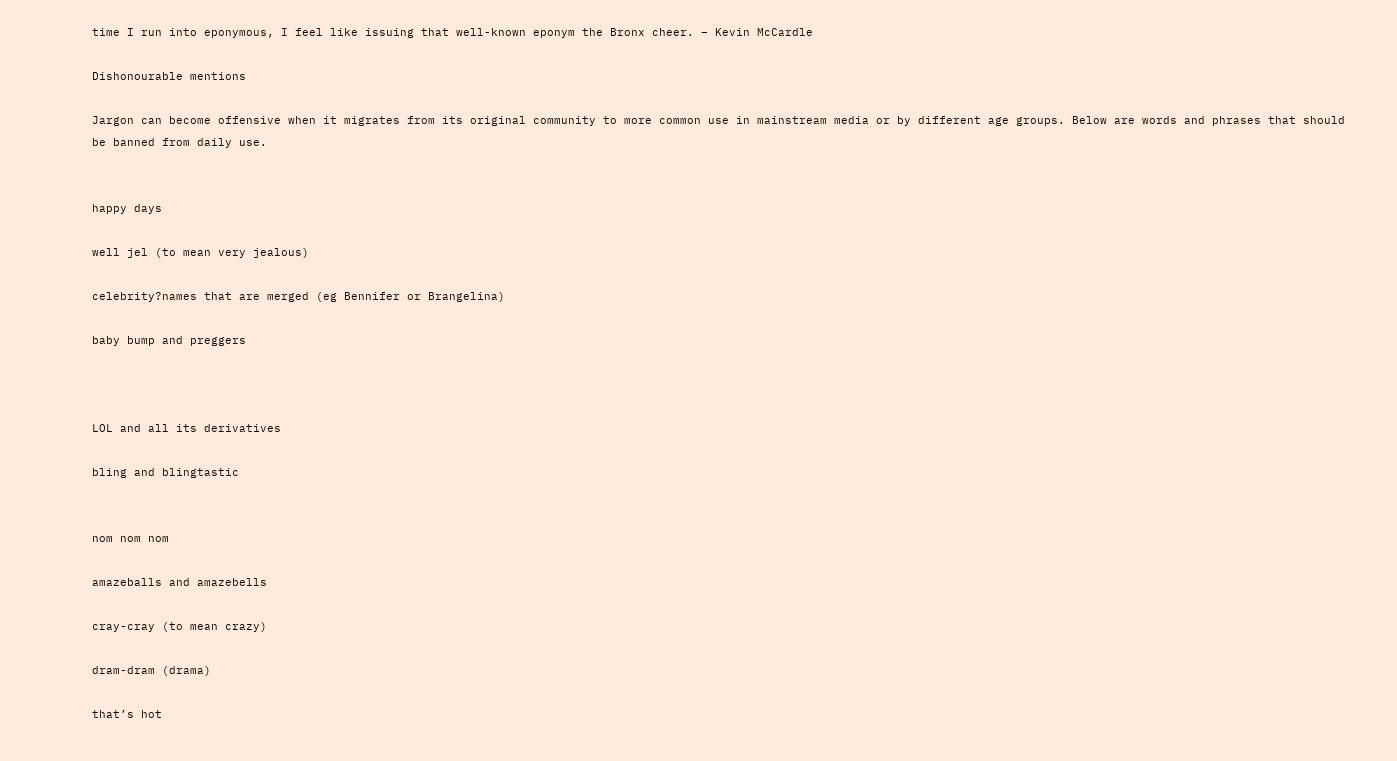time I run into eponymous, I feel like issuing that well-known eponym the Bronx cheer. – Kevin McCardle

Dishonourable mentions

Jargon can become offensive when it migrates from its original community to more common use in mainstream media or by different age groups. Below are words and phrases that should be banned from daily use.


happy days

well jel (to mean very jealous)

celebrity?names that are merged (eg Bennifer or Brangelina)

baby bump and preggers



LOL and all its derivatives

bling and blingtastic


nom nom nom

amazeballs and amazebells

cray-cray (to mean crazy)

dram-dram (drama)

that’s hot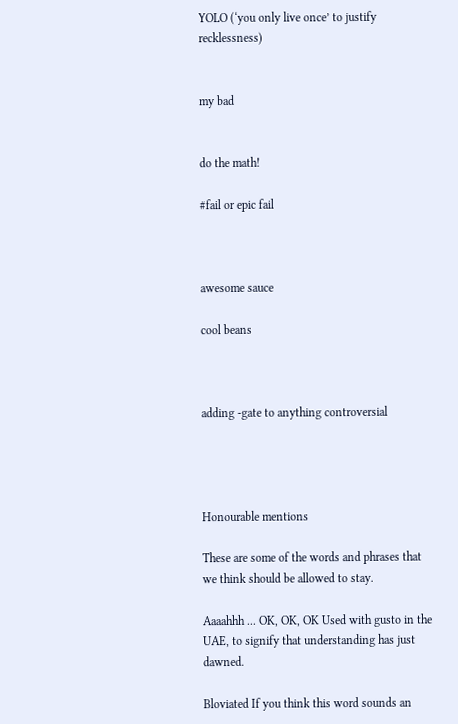YOLO (‘you only live once’ to justify recklessness)


my bad


do the math!

#fail or epic fail



awesome sauce

cool beans



adding -gate to anything controversial




Honourable mentions

These are some of the words and phrases that we think should be allowed to stay.

Aaaahhh ... OK, OK, OK Used with gusto in the UAE, to signify that understanding has just dawned.

Bloviated If you think this word sounds an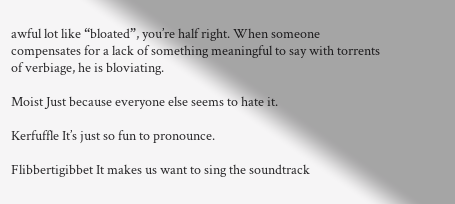awful lot like “bloated”, you’re half right. When someone compensates for a lack of something meaningful to say with torrents of verbiage, he is bloviating.

Moist Just because everyone else seems to hate it.

Kerfuffle It’s just so fun to pronounce.

Flibbertigibbet It makes us want to sing the soundtrack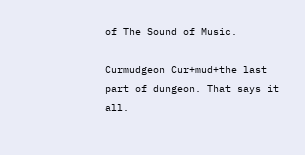of The Sound of Music.

Curmudgeon Cur+mud+the last part of dungeon. That says it all.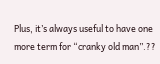Plus, it’s always useful to have one more term for “cranky old man”.??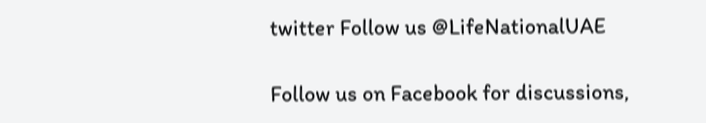twitter Follow us @LifeNationalUAE

Follow us on Facebook for discussions,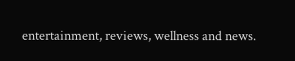entertainment, reviews, wellness and news.